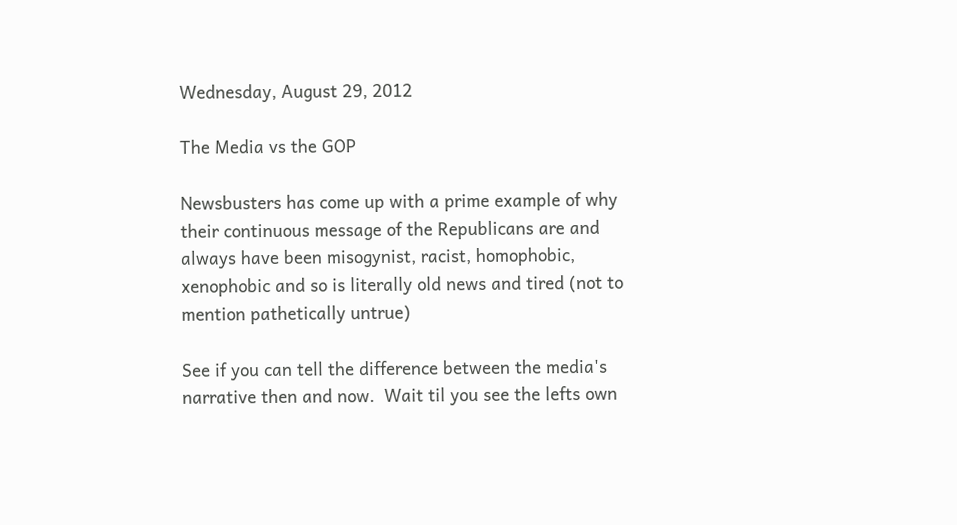Wednesday, August 29, 2012

The Media vs the GOP

Newsbusters has come up with a prime example of why their continuous message of the Republicans are and always have been misogynist, racist, homophobic, xenophobic and so is literally old news and tired (not to mention pathetically untrue)

See if you can tell the difference between the media's narrative then and now.  Wait til you see the lefts own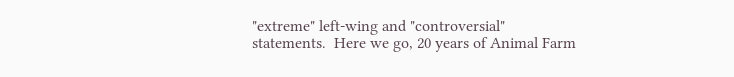"extreme" left-wing and "controversial" statements.  Here we go, 20 years of Animal Farm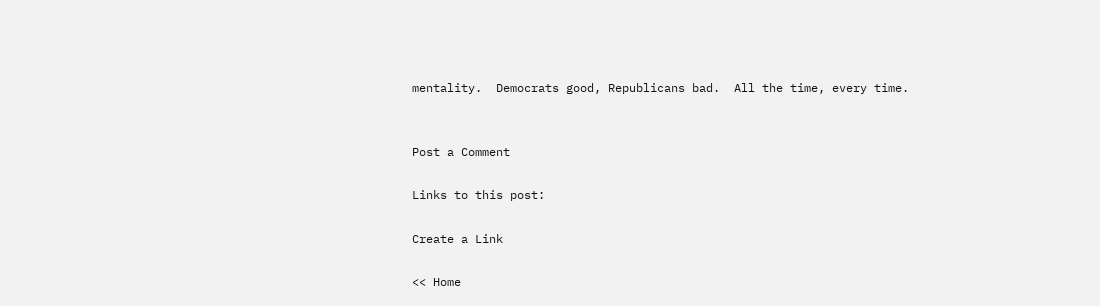mentality.  Democrats good, Republicans bad.  All the time, every time.


Post a Comment

Links to this post:

Create a Link

<< Home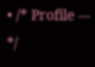• /* Profile --- */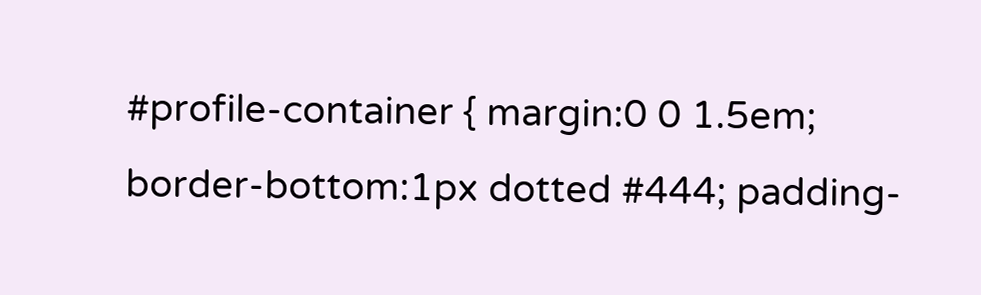#profile-container { margin:0 0 1.5em; border-bottom:1px dotted #444; padding-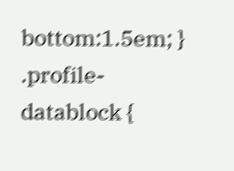bottom:1.5em; } .profile-datablock {